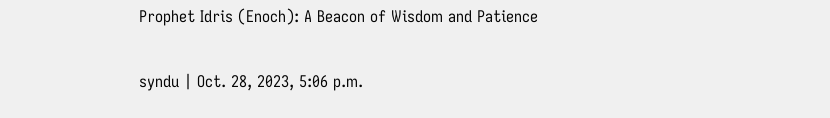Prophet Idris (Enoch): A Beacon of Wisdom and Patience

syndu | Oct. 28, 2023, 5:06 p.m.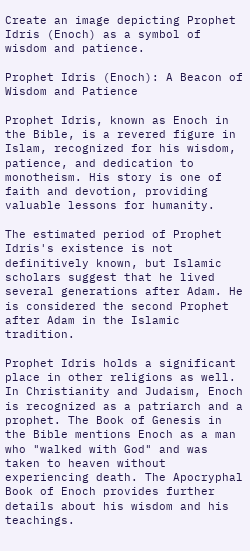Create an image depicting Prophet Idris (Enoch) as a symbol of wisdom and patience.

Prophet Idris (Enoch): A Beacon of Wisdom and Patience

Prophet Idris, known as Enoch in the Bible, is a revered figure in Islam, recognized for his wisdom, patience, and dedication to monotheism. His story is one of faith and devotion, providing valuable lessons for humanity.

The estimated period of Prophet Idris's existence is not definitively known, but Islamic scholars suggest that he lived several generations after Adam. He is considered the second Prophet after Adam in the Islamic tradition.

Prophet Idris holds a significant place in other religions as well. In Christianity and Judaism, Enoch is recognized as a patriarch and a prophet. The Book of Genesis in the Bible mentions Enoch as a man who "walked with God" and was taken to heaven without experiencing death. The Apocryphal Book of Enoch provides further details about his wisdom and his teachings.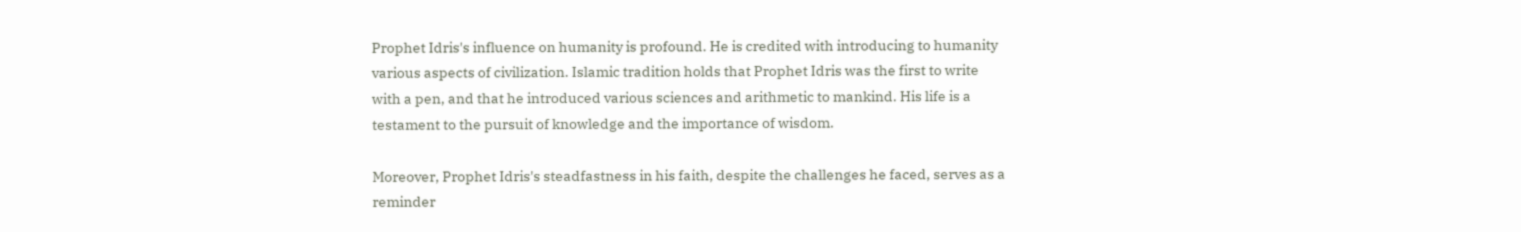Prophet Idris's influence on humanity is profound. He is credited with introducing to humanity various aspects of civilization. Islamic tradition holds that Prophet Idris was the first to write with a pen, and that he introduced various sciences and arithmetic to mankind. His life is a testament to the pursuit of knowledge and the importance of wisdom.

Moreover, Prophet Idris's steadfastness in his faith, despite the challenges he faced, serves as a reminder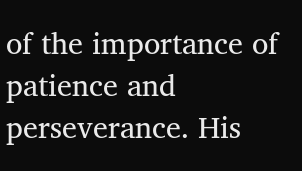of the importance of patience and perseverance. His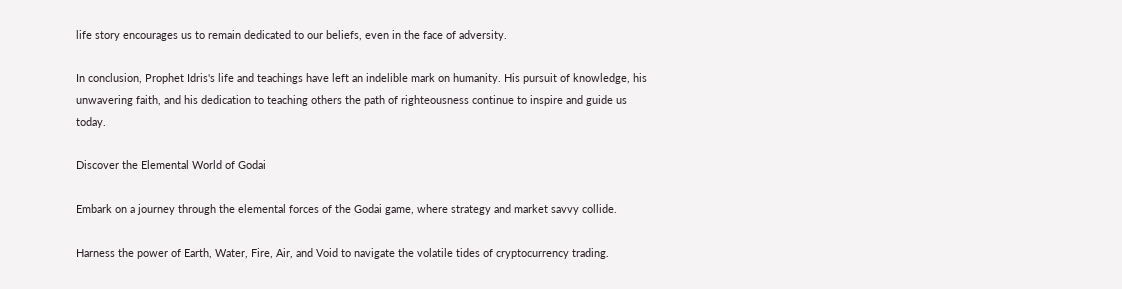life story encourages us to remain dedicated to our beliefs, even in the face of adversity.

In conclusion, Prophet Idris's life and teachings have left an indelible mark on humanity. His pursuit of knowledge, his unwavering faith, and his dedication to teaching others the path of righteousness continue to inspire and guide us today.

Discover the Elemental World of Godai

Embark on a journey through the elemental forces of the Godai game, where strategy and market savvy collide.

Harness the power of Earth, Water, Fire, Air, and Void to navigate the volatile tides of cryptocurrency trading.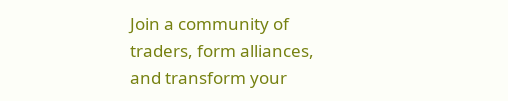Join a community of traders, form alliances, and transform your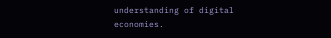understanding of digital economies.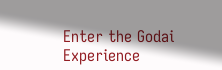Enter the Godai Experience